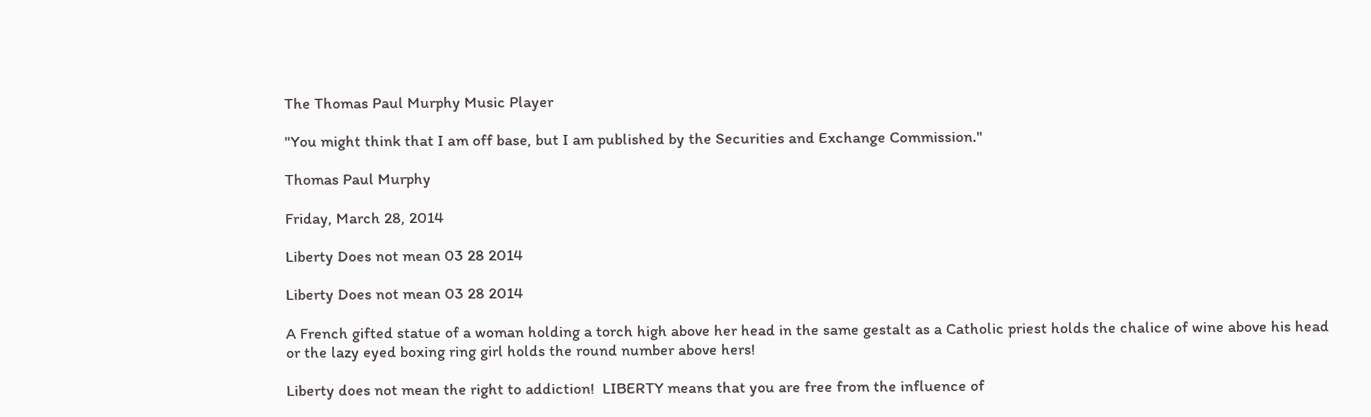The Thomas Paul Murphy Music Player

"You might think that I am off base, but I am published by the Securities and Exchange Commission."

Thomas Paul Murphy

Friday, March 28, 2014

Liberty Does not mean 03 28 2014

Liberty Does not mean 03 28 2014

A French gifted statue of a woman holding a torch high above her head in the same gestalt as a Catholic priest holds the chalice of wine above his head or the lazy eyed boxing ring girl holds the round number above hers!

Liberty does not mean the right to addiction!  LIBERTY means that you are free from the influence of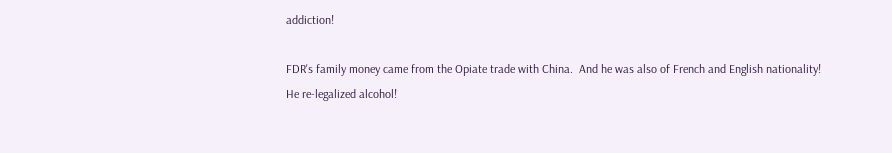addiction!

FDR's family money came from the Opiate trade with China.  And he was also of French and English nationality!  He re-legalized alcohol!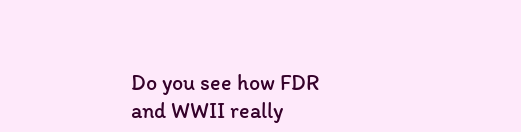Do you see how FDR and WWII really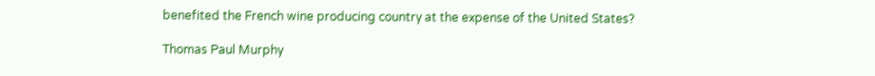benefited the French wine producing country at the expense of the United States?

Thomas Paul Murphy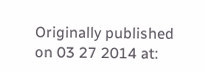Originally published on 03 27 2014 at: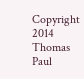Copyright 2014 Thomas Paul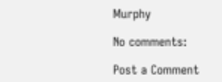Murphy

No comments:

Post a Comment